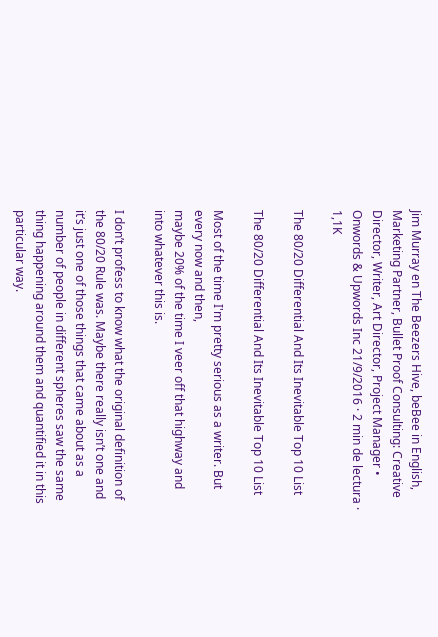Jim Murray en The Beezers Hive, beBee in English, Marketing Partner, Bullet Proof Consulting: Creative Director, Writer, Art Director, Project Manager • Onwords & Upwords Inc 21/9/2016 · 2 min de lectura · 1,1K

The 80/20 Differential And Its Inevitable Top 10 List

The 80/20 Differential And Its Inevitable Top 10 List

Most of the time I'm pretty serious as a writer. But every now and then,
maybe 20% of the time I veer off that highway and into whatever this is.

I don’t profess to know what the original definition of the 80/20 Rule was. Maybe there really isn’t one and it’s just one of those things that came about as a number of people in different spheres saw the same thing happening around them and quantified it in this particular way.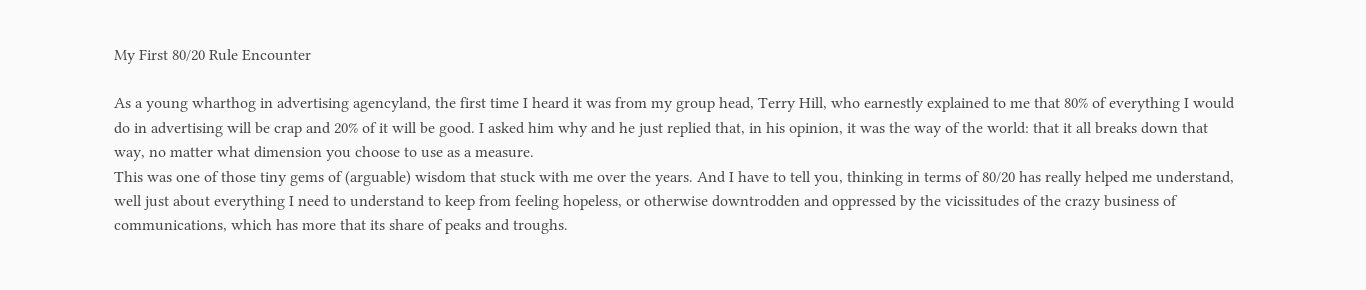My First 80/20 Rule Encounter

As a young wharthog in advertising agencyland, the first time I heard it was from my group head, Terry Hill, who earnestly explained to me that 80% of everything I would do in advertising will be crap and 20% of it will be good. I asked him why and he just replied that, in his opinion, it was the way of the world: that it all breaks down that way, no matter what dimension you choose to use as a measure.
This was one of those tiny gems of (arguable) wisdom that stuck with me over the years. And I have to tell you, thinking in terms of 80/20 has really helped me understand, well just about everything I need to understand to keep from feeling hopeless, or otherwise downtrodden and oppressed by the vicissitudes of the crazy business of communications, which has more that its share of peaks and troughs.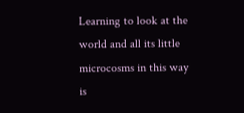Learning to look at the world and all its little microcosms in this way is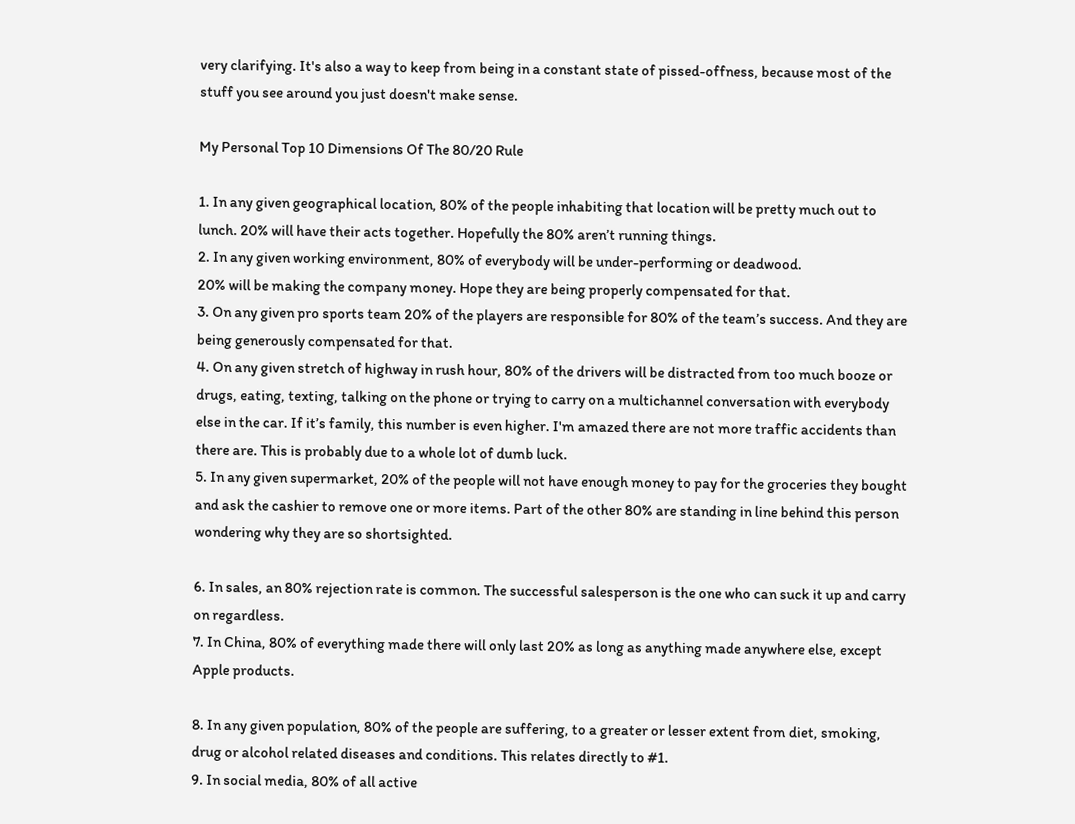very clarifying. It's also a way to keep from being in a constant state of pissed-offness, because most of the stuff you see around you just doesn't make sense.

My Personal Top 10 Dimensions Of The 80/20 Rule

1. In any given geographical location, 80% of the people inhabiting that location will be pretty much out to lunch. 20% will have their acts together. Hopefully the 80% aren’t running things.
2. In any given working environment, 80% of everybody will be under-performing or deadwood.
20% will be making the company money. Hope they are being properly compensated for that.
3. On any given pro sports team 20% of the players are responsible for 80% of the team’s success. And they are being generously compensated for that.
4. On any given stretch of highway in rush hour, 80% of the drivers will be distracted from too much booze or drugs, eating, texting, talking on the phone or trying to carry on a multichannel conversation with everybody else in the car. If it’s family, this number is even higher. I'm amazed there are not more traffic accidents than there are. This is probably due to a whole lot of dumb luck.
5. In any given supermarket, 20% of the people will not have enough money to pay for the groceries they bought and ask the cashier to remove one or more items. Part of the other 80% are standing in line behind this person wondering why they are so shortsighted.

6. In sales, an 80% rejection rate is common. The successful salesperson is the one who can suck it up and carry on regardless.
7. In China, 80% of everything made there will only last 20% as long as anything made anywhere else, except Apple products.

8. In any given population, 80% of the people are suffering, to a greater or lesser extent from diet, smoking, drug or alcohol related diseases and conditions. This relates directly to #1.
9. In social media, 80% of all active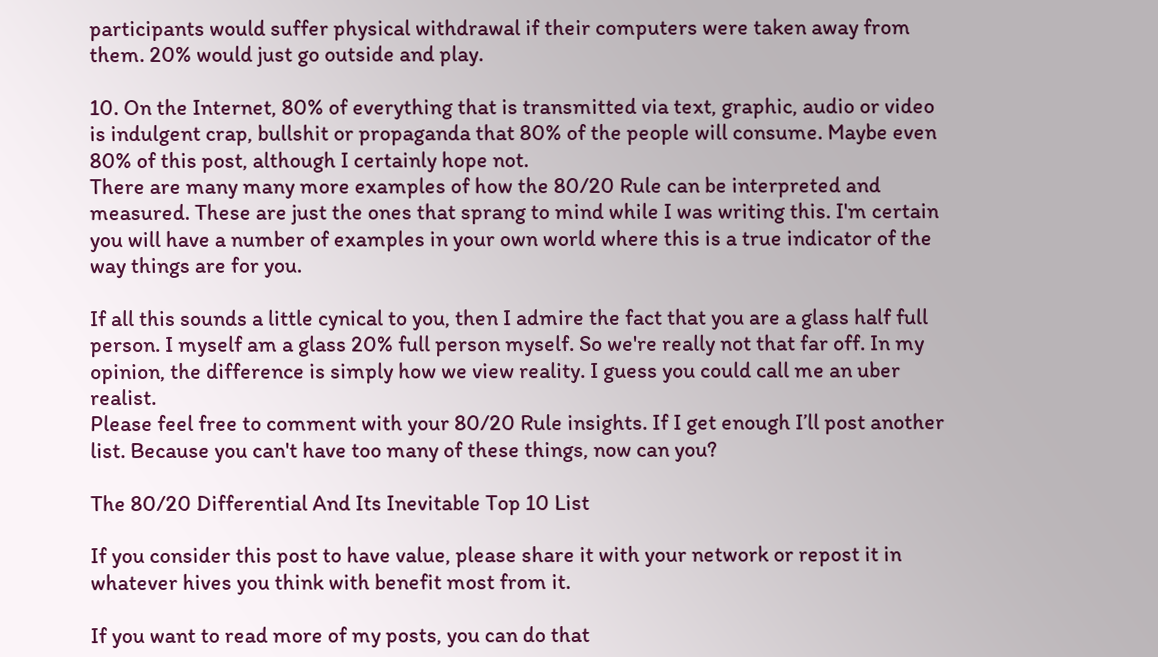participants would suffer physical withdrawal if their computers were taken away from them. 20% would just go outside and play.

10. On the Internet, 80% of everything that is transmitted via text, graphic, audio or video
is indulgent crap, bullshit or propaganda that 80% of the people will consume. Maybe even 80% of this post, although I certainly hope not.
There are many many more examples of how the 80/20 Rule can be interpreted and measured. These are just the ones that sprang to mind while I was writing this. I'm certain you will have a number of examples in your own world where this is a true indicator of the way things are for you.

If all this sounds a little cynical to you, then I admire the fact that you are a glass half full person. I myself am a glass 20% full person myself. So we're really not that far off. In my opinion, the difference is simply how we view reality. I guess you could call me an uber realist.
Please feel free to comment with your 80/20 Rule insights. If I get enough I’ll post another list. Because you can't have too many of these things, now can you?

The 80/20 Differential And Its Inevitable Top 10 List

If you consider this post to have value, please share it with your network or repost it in whatever hives you think with benefit most from it.

If you want to read more of my posts, you can do that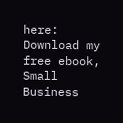here:
Download my free ebook, Small Business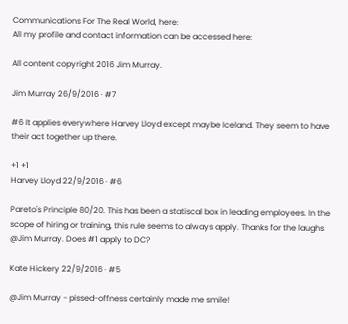Communications For The Real World, here:
All my profile and contact information can be accessed here:

All content copyright 2016 Jim Murray.

Jim Murray 26/9/2016 · #7

#6 It applies everywhere Harvey Lloyd except maybe Iceland. They seem to have their act together up there.

+1 +1
Harvey Lloyd 22/9/2016 · #6

Pareto's Principle 80/20. This has been a statiscal box in leading employees. In the scope of hiring or training, this rule seems to always apply. Thanks for the laughs @Jim Murray. Does #1 apply to DC?

Kate Hickery 22/9/2016 · #5

@Jim Murray - pissed-offness certainly made me smile!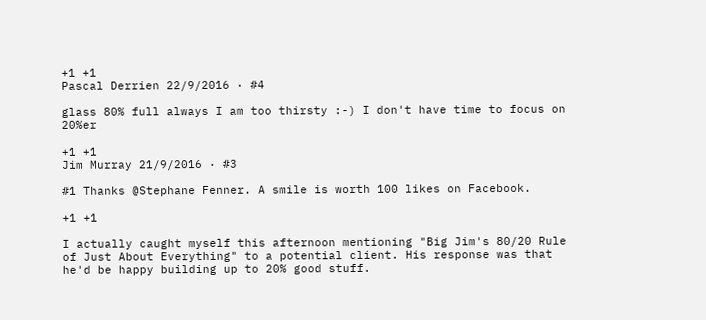+1 +1
Pascal Derrien 22/9/2016 · #4

glass 80% full always I am too thirsty :-) I don't have time to focus on 20%er

+1 +1
Jim Murray 21/9/2016 · #3

#1 Thanks @Stephane Fenner. A smile is worth 100 likes on Facebook.

+1 +1

I actually caught myself this afternoon mentioning "Big Jim's 80/20 Rule of Just About Everything" to a potential client. His response was that he'd be happy building up to 20% good stuff.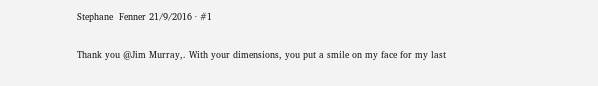Stephane  Fenner 21/9/2016 · #1

Thank you @Jim Murray,. With your dimensions, you put a smile on my face for my last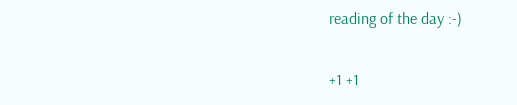reading of the day :-)

+1 +1